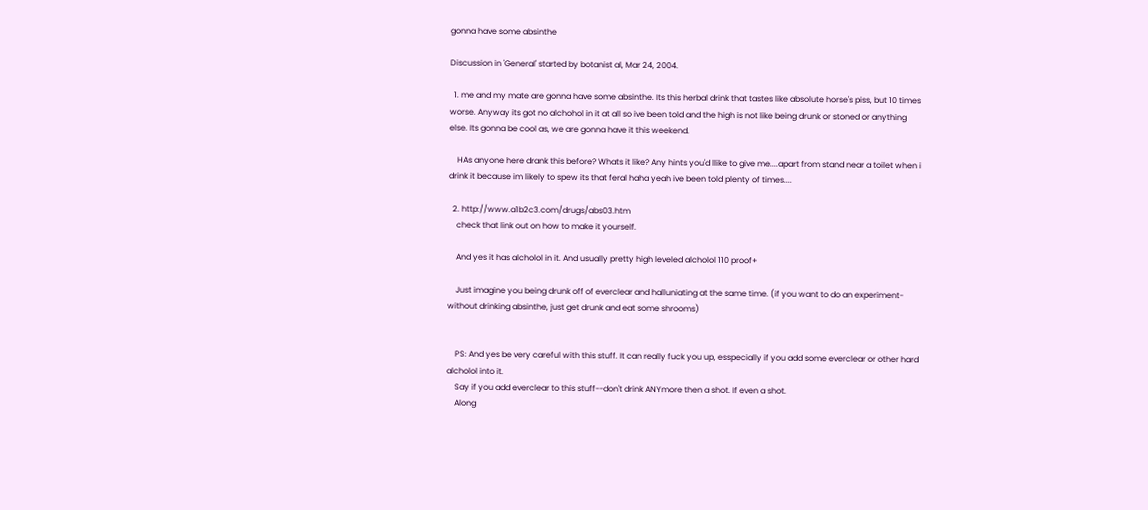gonna have some absinthe

Discussion in 'General' started by botanist al, Mar 24, 2004.

  1. me and my mate are gonna have some absinthe. Its this herbal drink that tastes like absolute horse's piss, but 10 times worse. Anyway its got no alchohol in it at all so ive been told and the high is not like being drunk or stoned or anything else. Its gonna be cool as, we are gonna have it this weekend.

    HAs anyone here drank this before? Whats it like? Any hints you'd llike to give me....apart from stand near a toilet when i drink it because im likely to spew its that feral haha yeah ive been told plenty of times....

  2. http://www.a1b2c3.com/drugs/abs03.htm
    check that link out on how to make it yourself.

    And yes it has alcholol in it. And usually pretty high leveled alcholol 110 proof+

    Just imagine you being drunk off of everclear and halluniating at the same time. (if you want to do an experiment-without drinking absinthe, just get drunk and eat some shrooms)


    PS: And yes be very careful with this stuff. It can really fuck you up, esspecially if you add some everclear or other hard alcholol into it.
    Say if you add everclear to this stuff--don't drink ANYmore then a shot. If even a shot.
    Along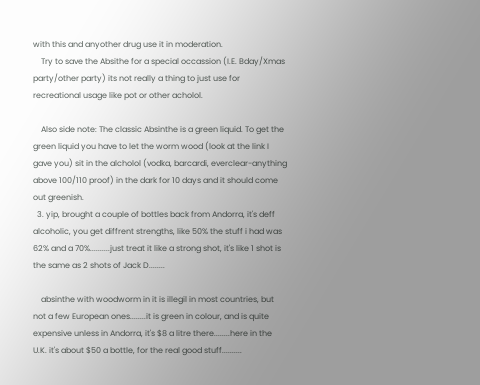with this and anyother drug use it in moderation.
    Try to save the Absithe for a special occassion (I.E. Bday/Xmas party/other party) its not really a thing to just use for recreational usage like pot or other acholol.

    Also side note: The classic Absinthe is a green liquid. To get the green liquid you have to let the worm wood (look at the link I gave you) sit in the alcholol (vodka, barcardi, everclear-anything above 100/110 proof) in the dark for 10 days and it should come out greenish.
  3. yip, brought a couple of bottles back from Andorra, it's deff alcoholic, you get diffrent strengths, like 50% the stuff i had was 62% and a 70%..........just treat it like a strong shot, it's like 1 shot is the same as 2 shots of Jack D........

    absinthe with woodworm in it is illegil in most countries, but not a few European ones........it is green in colour, and is quite expensive unless in Andorra, it's $8 a litre there........here in the U.K. it's about $50 a bottle, for the real good stuff..........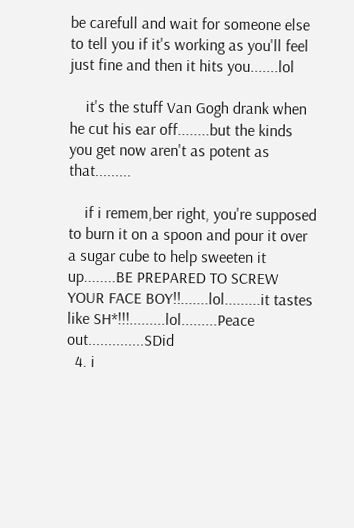be carefull and wait for someone else to tell you if it's working as you'll feel just fine and then it hits you.......lol

    it's the stuff Van Gogh drank when he cut his ear off........but the kinds you get now aren't as potent as that.........

    if i remem,ber right, you're supposed to burn it on a spoon and pour it over a sugar cube to help sweeten it up........BE PREPARED TO SCREW YOUR FACE BOY!!.......lol.........it tastes like SH*!!!.........lol.........Peace out..............SDid
  4. i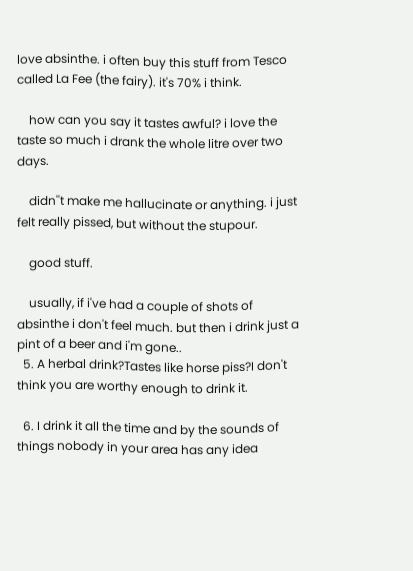love absinthe. i often buy this stuff from Tesco called La Fee (the fairy). it's 70% i think.

    how can you say it tastes awful? i love the taste so much i drank the whole litre over two days.

    didn''t make me hallucinate or anything. i just felt really pissed, but without the stupour.

    good stuff.

    usually, if i've had a couple of shots of absinthe i don't feel much. but then i drink just a pint of a beer and i'm gone..
  5. A herbal drink?Tastes like horse piss?I don't think you are worthy enough to drink it.

  6. I drink it all the time and by the sounds of things nobody in your area has any idea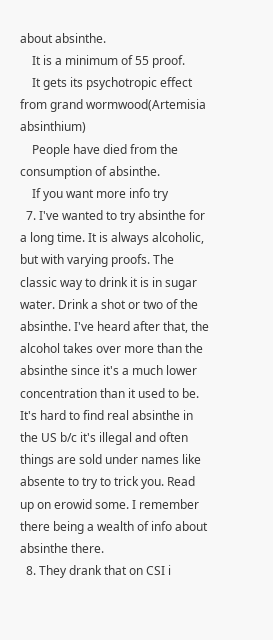about absinthe.
    It is a minimum of 55 proof.
    It gets its psychotropic effect from grand wormwood(Artemisia absinthium)
    People have died from the consumption of absinthe.
    If you want more info try
  7. I've wanted to try absinthe for a long time. It is always alcoholic, but with varying proofs. The classic way to drink it is in sugar water. Drink a shot or two of the absinthe. I've heard after that, the alcohol takes over more than the absinthe since it's a much lower concentration than it used to be. It's hard to find real absinthe in the US b/c it's illegal and often things are sold under names like absente to try to trick you. Read up on erowid some. I remember there being a wealth of info about absinthe there.
  8. They drank that on CSI i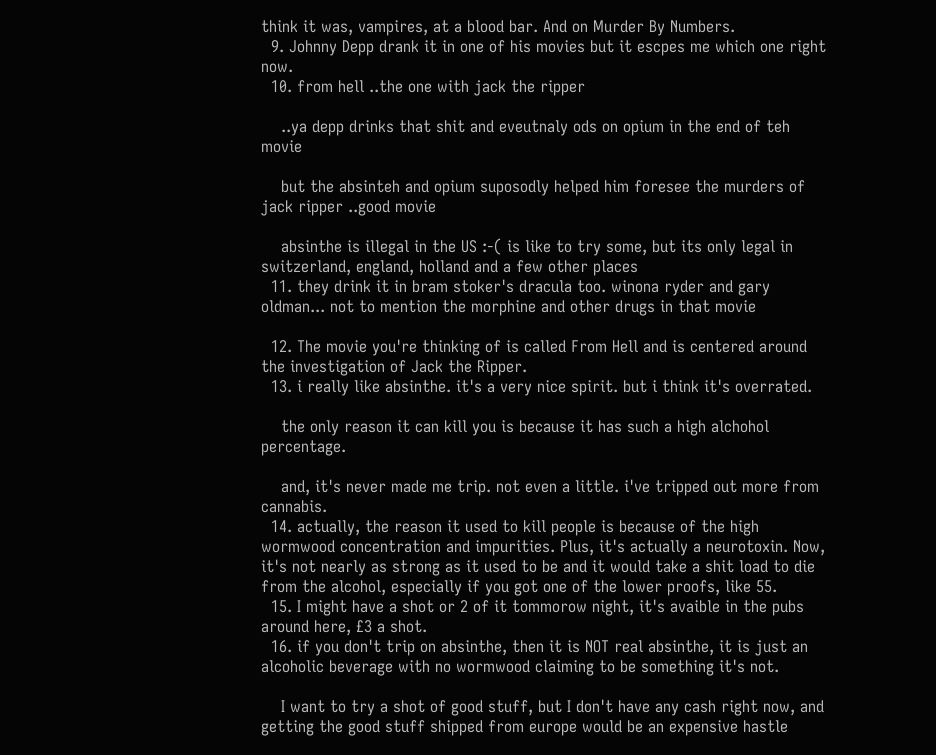think it was, vampires, at a blood bar. And on Murder By Numbers.
  9. Johnny Depp drank it in one of his movies but it escpes me which one right now.
  10. from hell ..the one with jack the ripper

    ..ya depp drinks that shit and eveutnaly ods on opium in the end of teh movie

    but the absinteh and opium suposodly helped him foresee the murders of jack ripper ..good movie

    absinthe is illegal in the US :-( is like to try some, but its only legal in switzerland, england, holland and a few other places
  11. they drink it in bram stoker's dracula too. winona ryder and gary oldman... not to mention the morphine and other drugs in that movie

  12. The movie you're thinking of is called From Hell and is centered around the investigation of Jack the Ripper.
  13. i really like absinthe. it's a very nice spirit. but i think it's overrated.

    the only reason it can kill you is because it has such a high alchohol percentage.

    and, it's never made me trip. not even a little. i've tripped out more from cannabis.
  14. actually, the reason it used to kill people is because of the high wormwood concentration and impurities. Plus, it's actually a neurotoxin. Now, it's not nearly as strong as it used to be and it would take a shit load to die from the alcohol, especially if you got one of the lower proofs, like 55.
  15. I might have a shot or 2 of it tommorow night, it's avaible in the pubs around here, £3 a shot.
  16. if you don't trip on absinthe, then it is NOT real absinthe, it is just an alcoholic beverage with no wormwood claiming to be something it's not.

    I want to try a shot of good stuff, but I don't have any cash right now, and getting the good stuff shipped from europe would be an expensive hastle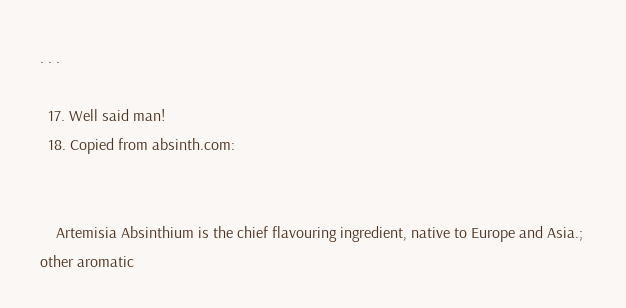. . .

  17. Well said man!
  18. Copied from absinth.com:


    Artemisia Absinthium is the chief flavouring ingredient, native to Europe and Asia.; other aromatic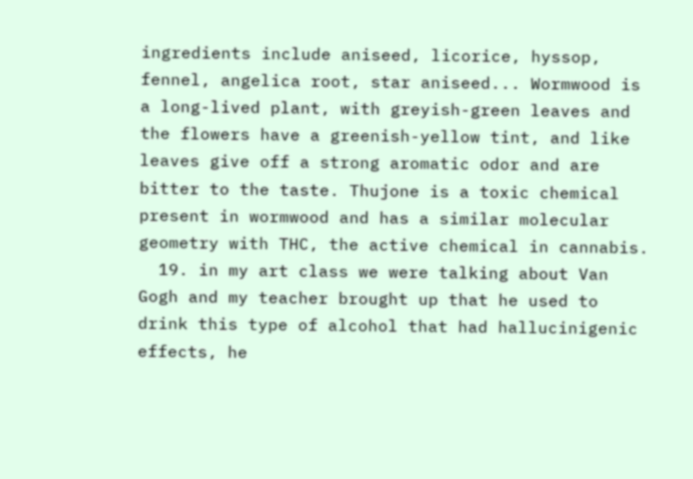ingredients include aniseed, licorice, hyssop, fennel, angelica root, star aniseed... Wormwood is a long-lived plant, with greyish-green leaves and the flowers have a greenish-yellow tint, and like leaves give off a strong aromatic odor and are bitter to the taste. Thujone is a toxic chemical present in wormwood and has a similar molecular geometry with THC, the active chemical in cannabis.
  19. in my art class we were talking about Van Gogh and my teacher brought up that he used to drink this type of alcohol that had hallucinigenic effects, he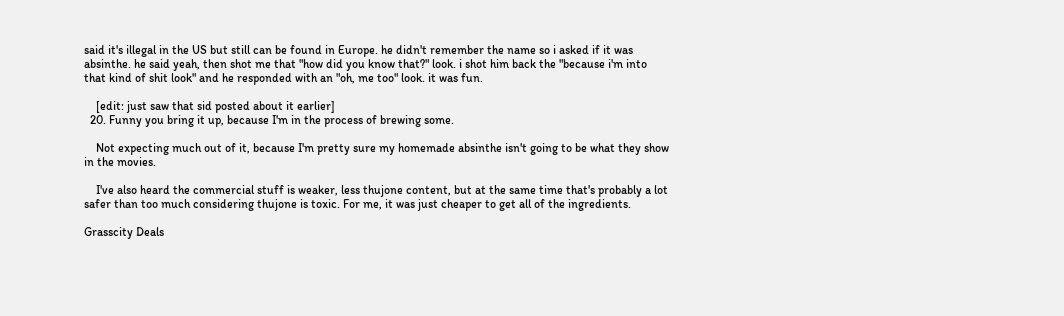said it's illegal in the US but still can be found in Europe. he didn't remember the name so i asked if it was absinthe. he said yeah, then shot me that "how did you know that?" look. i shot him back the "because i'm into that kind of shit look" and he responded with an "oh, me too" look. it was fun.

    [edit: just saw that sid posted about it earlier]
  20. Funny you bring it up, because I'm in the process of brewing some.

    Not expecting much out of it, because I'm pretty sure my homemade absinthe isn't going to be what they show in the movies.

    I've also heard the commercial stuff is weaker, less thujone content, but at the same time that's probably a lot safer than too much considering thujone is toxic. For me, it was just cheaper to get all of the ingredients.

Grasscity Deals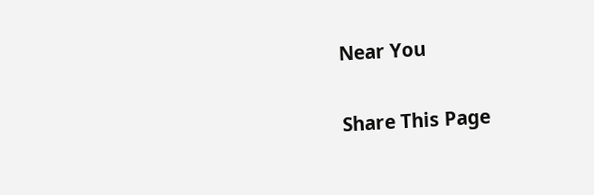Near You


Share This Page